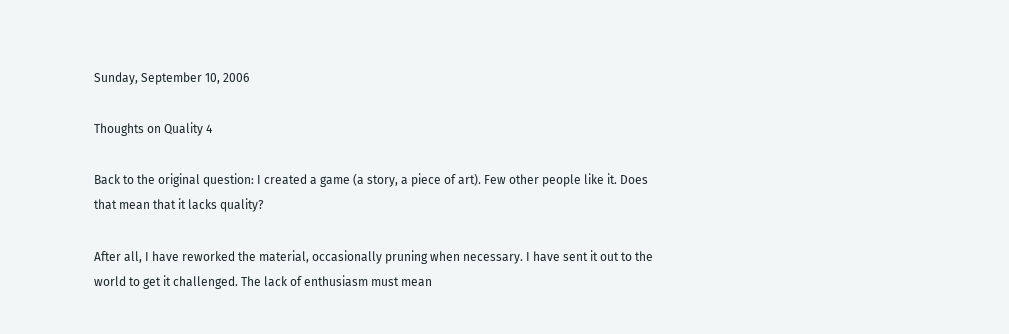Sunday, September 10, 2006

Thoughts on Quality 4

Back to the original question: I created a game (a story, a piece of art). Few other people like it. Does that mean that it lacks quality?

After all, I have reworked the material, occasionally pruning when necessary. I have sent it out to the world to get it challenged. The lack of enthusiasm must mean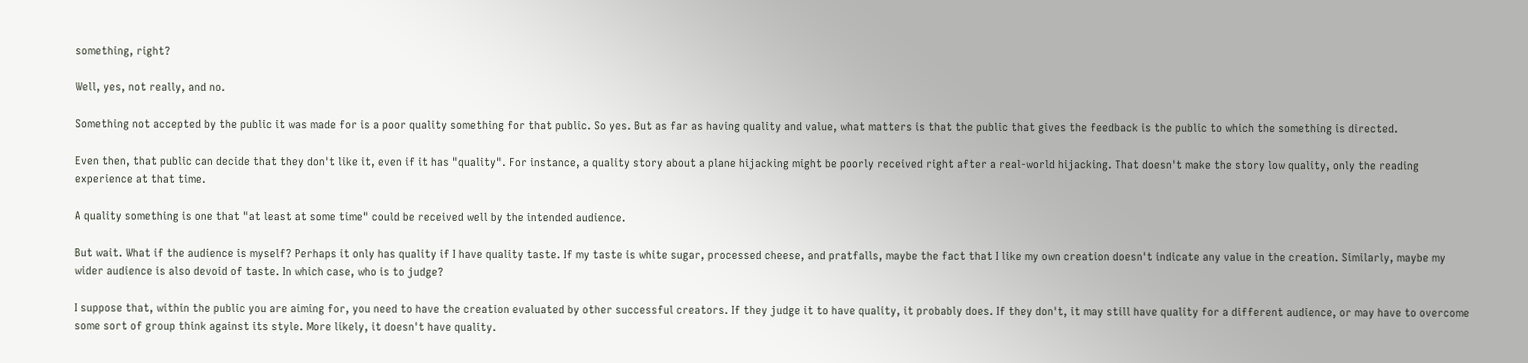something, right?

Well, yes, not really, and no.

Something not accepted by the public it was made for is a poor quality something for that public. So yes. But as far as having quality and value, what matters is that the public that gives the feedback is the public to which the something is directed.

Even then, that public can decide that they don't like it, even if it has "quality". For instance, a quality story about a plane hijacking might be poorly received right after a real-world hijacking. That doesn't make the story low quality, only the reading experience at that time.

A quality something is one that "at least at some time" could be received well by the intended audience.

But wait. What if the audience is myself? Perhaps it only has quality if I have quality taste. If my taste is white sugar, processed cheese, and pratfalls, maybe the fact that I like my own creation doesn't indicate any value in the creation. Similarly, maybe my wider audience is also devoid of taste. In which case, who is to judge?

I suppose that, within the public you are aiming for, you need to have the creation evaluated by other successful creators. If they judge it to have quality, it probably does. If they don't, it may still have quality for a different audience, or may have to overcome some sort of group think against its style. More likely, it doesn't have quality.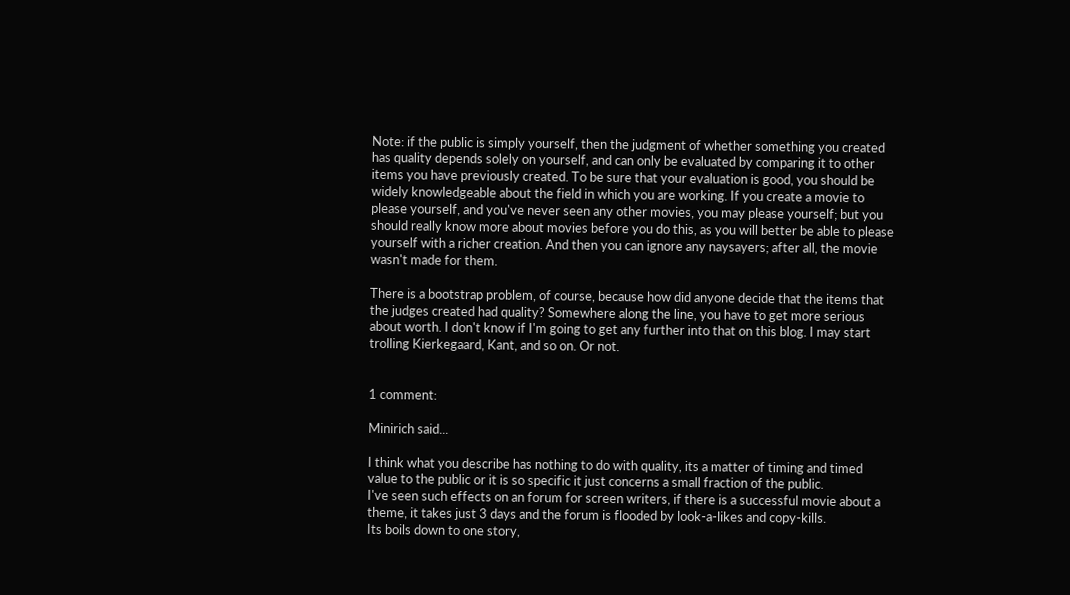Note: if the public is simply yourself, then the judgment of whether something you created has quality depends solely on yourself, and can only be evaluated by comparing it to other items you have previously created. To be sure that your evaluation is good, you should be widely knowledgeable about the field in which you are working. If you create a movie to please yourself, and you've never seen any other movies, you may please yourself; but you should really know more about movies before you do this, as you will better be able to please yourself with a richer creation. And then you can ignore any naysayers; after all, the movie wasn't made for them.

There is a bootstrap problem, of course, because how did anyone decide that the items that the judges created had quality? Somewhere along the line, you have to get more serious about worth. I don't know if I'm going to get any further into that on this blog. I may start trolling Kierkegaard, Kant, and so on. Or not.


1 comment:

Minirich said...

I think what you describe has nothing to do with quality, its a matter of timing and timed value to the public or it is so specific it just concerns a small fraction of the public.
I've seen such effects on an forum for screen writers, if there is a successful movie about a theme, it takes just 3 days and the forum is flooded by look-a-likes and copy-kills.
Its boils down to one story,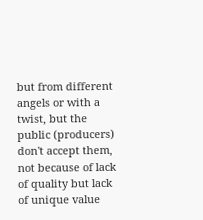but from different angels or with a twist, but the public (producers) don't accept them, not because of lack of quality but lack of unique value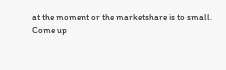at the moment or the marketshare is to small.
Come up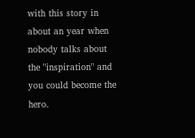with this story in about an year when nobody talks about the "inspiration" and you could become the hero.